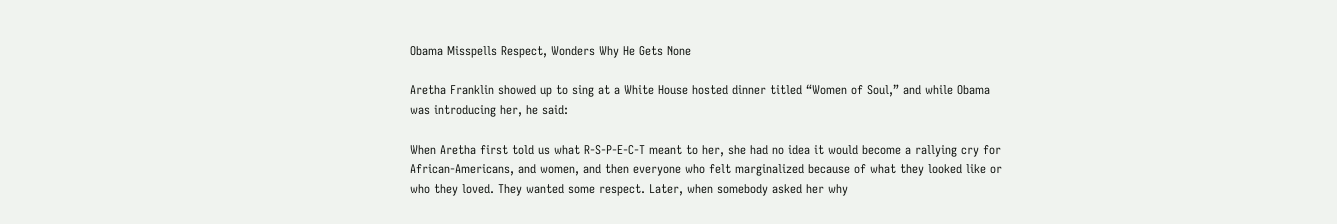Obama Misspells Respect, Wonders Why He Gets None

Aretha Franklin showed up to sing at a White House hosted dinner titled “Women of Soul,” and while Obama was introducing her, he said:

When Aretha first told us what R-S-P-E-C-T meant to her, she had no idea it would become a rallying cry for African-Americans, and women, and then everyone who felt marginalized because of what they looked like or who they loved. They wanted some respect. Later, when somebody asked her why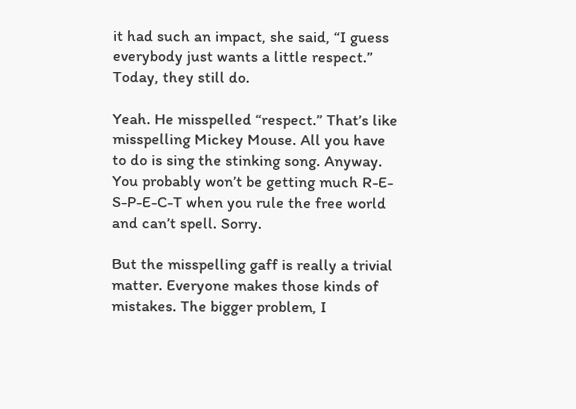it had such an impact, she said, “I guess everybody just wants a little respect.” Today, they still do.

Yeah. He misspelled “respect.” That’s like misspelling Mickey Mouse. All you have to do is sing the stinking song. Anyway. You probably won’t be getting much R-E-S-P-E-C-T when you rule the free world and can’t spell. Sorry.

But the misspelling gaff is really a trivial matter. Everyone makes those kinds of mistakes. The bigger problem, I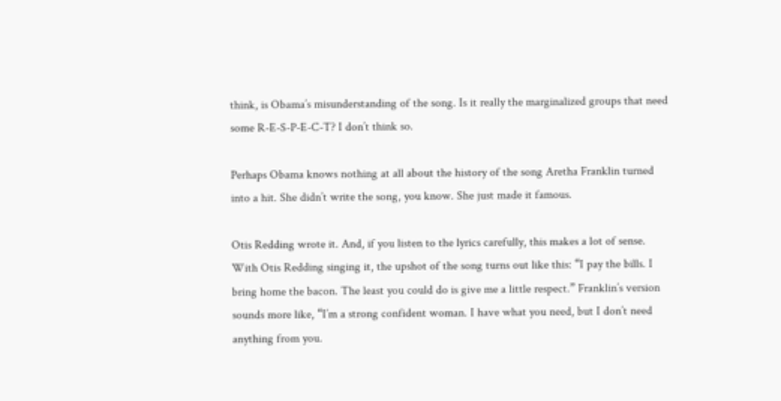think, is Obama’s misunderstanding of the song. Is it really the marginalized groups that need some R-E-S-P-E-C-T? I don’t think so.

Perhaps Obama knows nothing at all about the history of the song Aretha Franklin turned into a hit. She didn’t write the song, you know. She just made it famous.

Otis Redding wrote it. And, if you listen to the lyrics carefully, this makes a lot of sense. With Otis Redding singing it, the upshot of the song turns out like this: “I pay the bills. I bring home the bacon. The least you could do is give me a little respect.” Franklin’s version sounds more like, “I’m a strong confident woman. I have what you need, but I don’t need anything from you.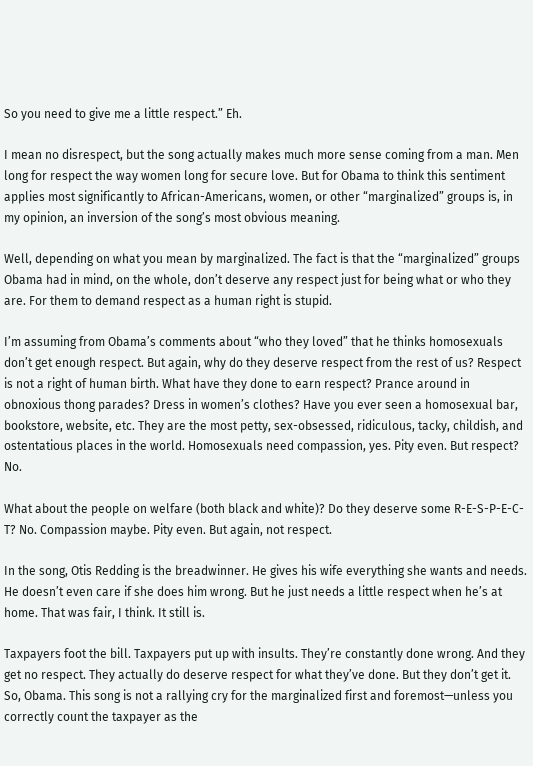So you need to give me a little respect.” Eh.

I mean no disrespect, but the song actually makes much more sense coming from a man. Men long for respect the way women long for secure love. But for Obama to think this sentiment applies most significantly to African-Americans, women, or other “marginalized” groups is, in my opinion, an inversion of the song’s most obvious meaning.

Well, depending on what you mean by marginalized. The fact is that the “marginalized” groups Obama had in mind, on the whole, don’t deserve any respect just for being what or who they are. For them to demand respect as a human right is stupid.

I’m assuming from Obama’s comments about “who they loved” that he thinks homosexuals don’t get enough respect. But again, why do they deserve respect from the rest of us? Respect is not a right of human birth. What have they done to earn respect? Prance around in obnoxious thong parades? Dress in women’s clothes? Have you ever seen a homosexual bar, bookstore, website, etc. They are the most petty, sex-obsessed, ridiculous, tacky, childish, and ostentatious places in the world. Homosexuals need compassion, yes. Pity even. But respect? No.

What about the people on welfare (both black and white)? Do they deserve some R-E-S-P-E-C-T? No. Compassion maybe. Pity even. But again, not respect.

In the song, Otis Redding is the breadwinner. He gives his wife everything she wants and needs. He doesn’t even care if she does him wrong. But he just needs a little respect when he’s at home. That was fair, I think. It still is.

Taxpayers foot the bill. Taxpayers put up with insults. They’re constantly done wrong. And they get no respect. They actually do deserve respect for what they’ve done. But they don’t get it. So, Obama. This song is not a rallying cry for the marginalized first and foremost—unless you correctly count the taxpayer as the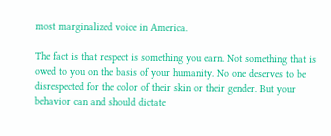most marginalized voice in America.

The fact is that respect is something you earn. Not something that is owed to you on the basis of your humanity. No one deserves to be disrespected for the color of their skin or their gender. But your behavior can and should dictate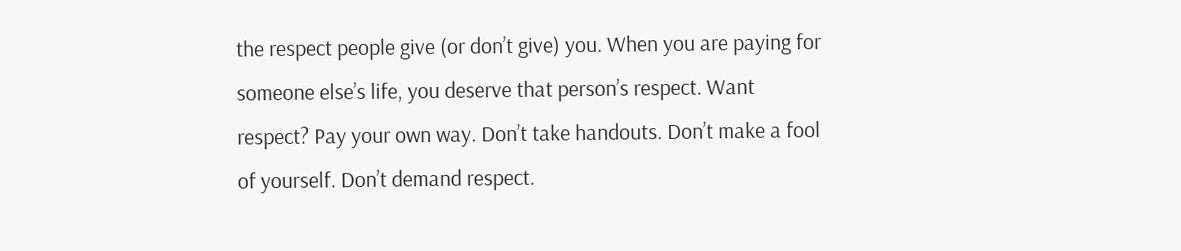the respect people give (or don’t give) you. When you are paying for someone else’s life, you deserve that person’s respect. Want respect? Pay your own way. Don’t take handouts. Don’t make a fool of yourself. Don’t demand respect.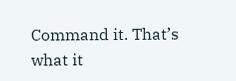Command it. That’s what it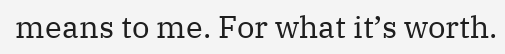means to me. For what it’s worth.